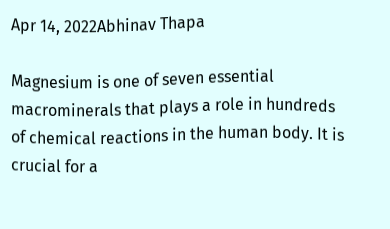Apr 14, 2022Abhinav Thapa

Magnesium is one of seven essential macrominerals that plays a role in hundreds of chemical reactions in the human body. It is crucial for a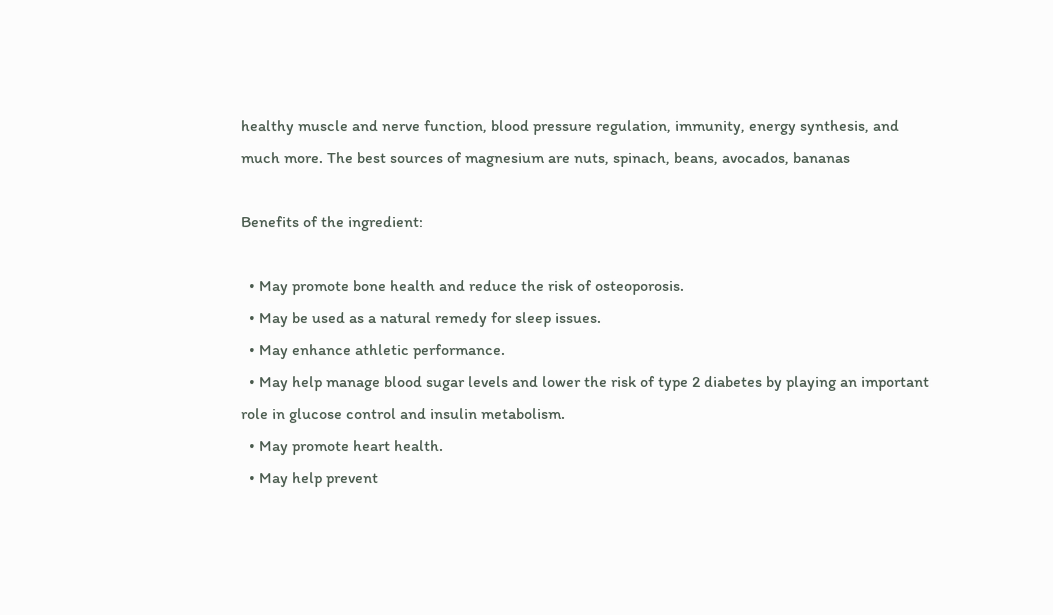healthy muscle and nerve function, blood pressure regulation, immunity, energy synthesis, and much more. The best sources of magnesium are nuts, spinach, beans, avocados, bananas

Benefits of the ingredient:

  • May promote bone health and reduce the risk of osteoporosis.
  • May be used as a natural remedy for sleep issues.
  • May enhance athletic performance.
  • May help manage blood sugar levels and lower the risk of type 2 diabetes by playing an important role in glucose control and insulin metabolism.
  • May promote heart health.
  • May help prevent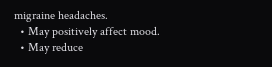migraine headaches.
  • May positively affect mood.
  • May reduce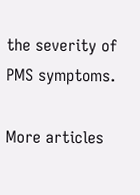the severity of PMS symptoms.

More articles